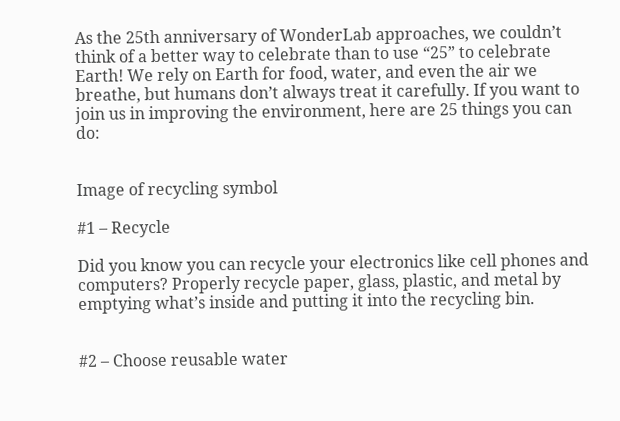As the 25th anniversary of WonderLab approaches, we couldn’t think of a better way to celebrate than to use “25” to celebrate Earth! We rely on Earth for food, water, and even the air we breathe, but humans don’t always treat it carefully. If you want to join us in improving the environment, here are 25 things you can do:


Image of recycling symbol

#1 – Recycle

Did you know you can recycle your electronics like cell phones and computers? Properly recycle paper, glass, plastic, and metal by emptying what’s inside and putting it into the recycling bin.


#2 – Choose reusable water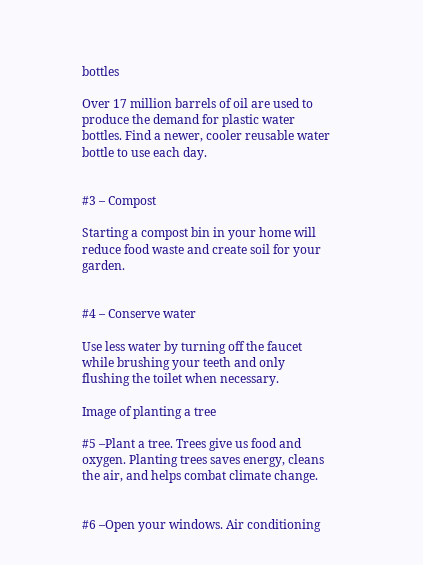bottles

Over 17 million barrels of oil are used to produce the demand for plastic water bottles. Find a newer, cooler reusable water bottle to use each day.


#3 – Compost

Starting a compost bin in your home will reduce food waste and create soil for your garden.


#4 – Conserve water

Use less water by turning off the faucet while brushing your teeth and only flushing the toilet when necessary.

Image of planting a tree

#5 –Plant a tree. Trees give us food and oxygen. Planting trees saves energy, cleans the air, and helps combat climate change.


#6 –Open your windows. Air conditioning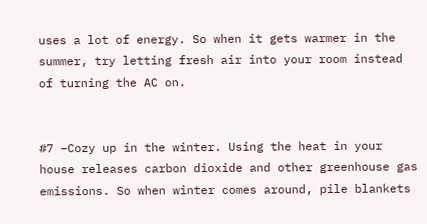uses a lot of energy. So when it gets warmer in the summer, try letting fresh air into your room instead of turning the AC on.


#7 –Cozy up in the winter. Using the heat in your house releases carbon dioxide and other greenhouse gas emissions. So when winter comes around, pile blankets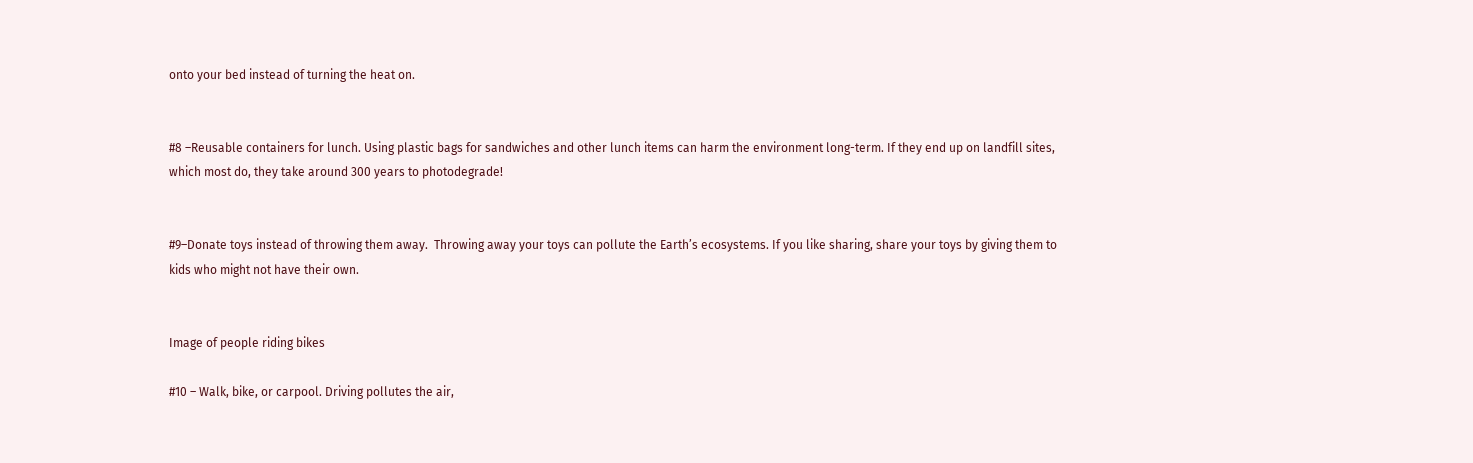onto your bed instead of turning the heat on.


#8 –Reusable containers for lunch. Using plastic bags for sandwiches and other lunch items can harm the environment long-term. If they end up on landfill sites, which most do, they take around 300 years to photodegrade!


#9–Donate toys instead of throwing them away.  Throwing away your toys can pollute the Earth’s ecosystems. If you like sharing, share your toys by giving them to kids who might not have their own.


Image of people riding bikes

#10 – Walk, bike, or carpool. Driving pollutes the air,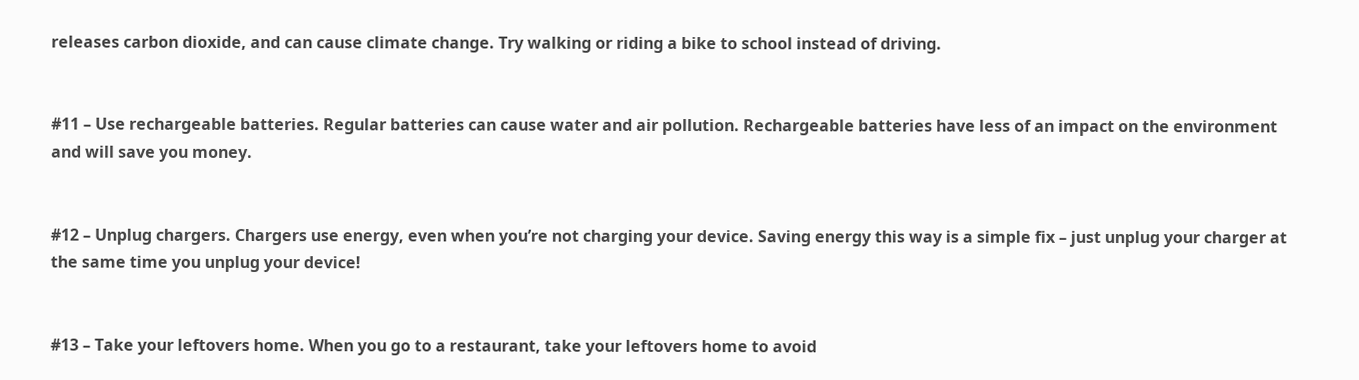releases carbon dioxide, and can cause climate change. Try walking or riding a bike to school instead of driving.


#11 – Use rechargeable batteries. Regular batteries can cause water and air pollution. Rechargeable batteries have less of an impact on the environment and will save you money.


#12 – Unplug chargers. Chargers use energy, even when you’re not charging your device. Saving energy this way is a simple fix – just unplug your charger at the same time you unplug your device!


#13 – Take your leftovers home. When you go to a restaurant, take your leftovers home to avoid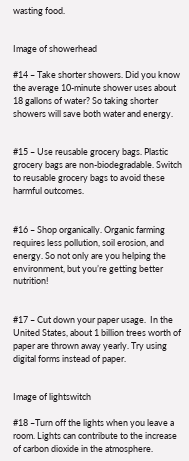wasting food.


Image of showerhead

#14 – Take shorter showers. Did you know the average 10-minute shower uses about 18 gallons of water? So taking shorter showers will save both water and energy.


#15 – Use reusable grocery bags. Plastic grocery bags are non-biodegradable. Switch to reusable grocery bags to avoid these harmful outcomes.


#16 – Shop organically. Organic farming requires less pollution, soil erosion, and energy. So not only are you helping the environment, but you’re getting better nutrition!


#17 – Cut down your paper usage.  In the United States, about 1 billion trees worth of paper are thrown away yearly. Try using digital forms instead of paper.


Image of lightswitch

#18 –Turn off the lights when you leave a room. Lights can contribute to the increase of carbon dioxide in the atmosphere.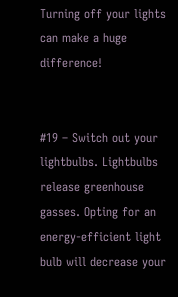Turning off your lights can make a huge difference!


#19 – Switch out your lightbulbs. Lightbulbs release greenhouse gasses. Opting for an energy-efficient light bulb will decrease your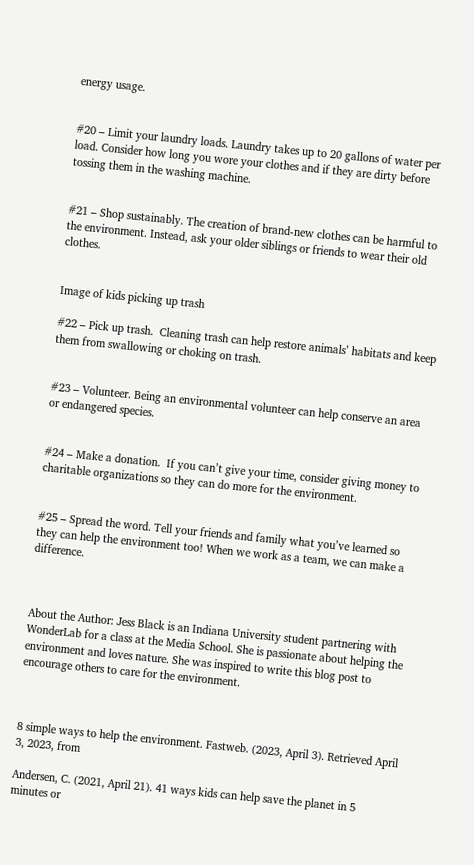energy usage.


#20 – Limit your laundry loads. Laundry takes up to 20 gallons of water per load. Consider how long you wore your clothes and if they are dirty before tossing them in the washing machine.


#21 – Shop sustainably. The creation of brand-new clothes can be harmful to the environment. Instead, ask your older siblings or friends to wear their old clothes.


Image of kids picking up trash

#22 – Pick up trash.  Cleaning trash can help restore animals’ habitats and keep them from swallowing or choking on trash.


#23 – Volunteer. Being an environmental volunteer can help conserve an area or endangered species.


#24 – Make a donation.  If you can’t give your time, consider giving money to charitable organizations so they can do more for the environment.


#25 – Spread the word. Tell your friends and family what you’ve learned so they can help the environment too! When we work as a team, we can make a difference.



About the Author: Jess Black is an Indiana University student partnering with WonderLab for a class at the Media School. She is passionate about helping the environment and loves nature. She was inspired to write this blog post to encourage others to care for the environment.



8 simple ways to help the environment. Fastweb. (2023, April 3). Retrieved April 3, 2023, from

Andersen, C. (2021, April 21). 41 ways kids can help save the planet in 5 minutes or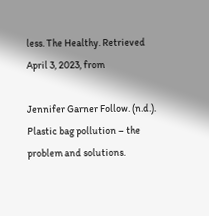less. The Healthy. Retrieved April 3, 2023, from

Jennifer Garner Follow. (n.d.). Plastic bag pollution – the problem and solutions.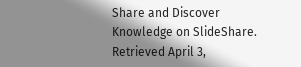Share and Discover Knowledge on SlideShare. Retrieved April 3,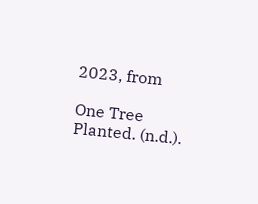2023, from

One Tree Planted. (n.d.).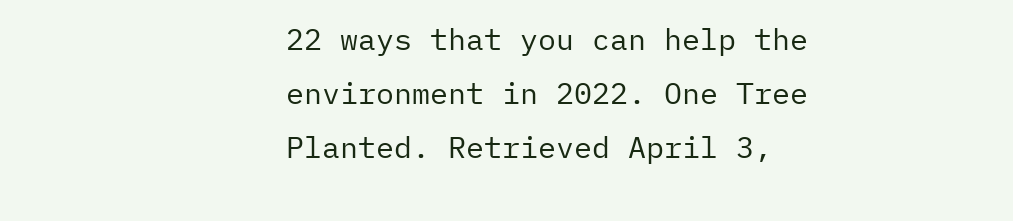22 ways that you can help the environment in 2022. One Tree Planted. Retrieved April 3,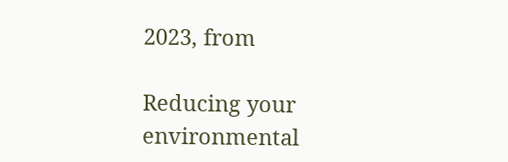2023, from

Reducing your environmental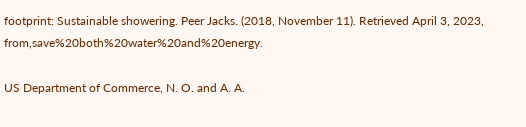footprint: Sustainable showering. Peer Jacks. (2018, November 11). Retrieved April 3, 2023, from,save%20both%20water%20and%20energy.

US Department of Commerce, N. O. and A. A.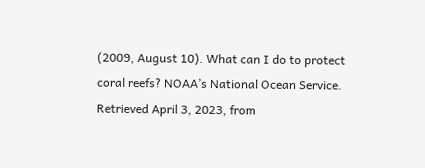(2009, August 10). What can I do to protect coral reefs? NOAA’s National Ocean Service. Retrieved April 3, 2023, from